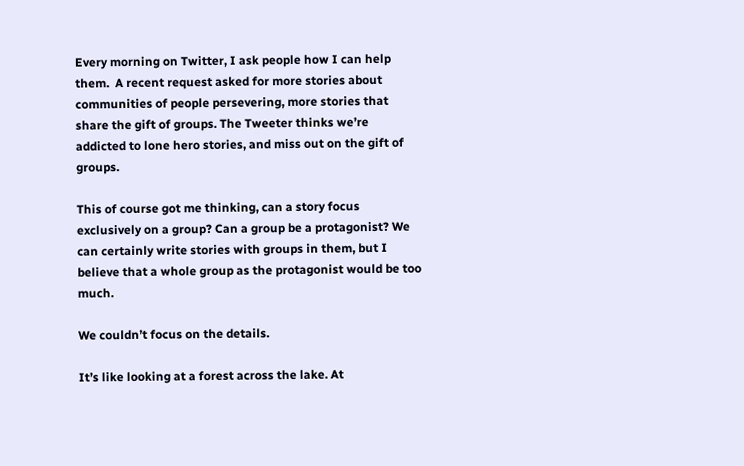Every morning on Twitter, I ask people how I can help them.  A recent request asked for more stories about communities of people persevering, more stories that share the gift of groups. The Tweeter thinks we’re addicted to lone hero stories, and miss out on the gift of groups.

This of course got me thinking, can a story focus exclusively on a group? Can a group be a protagonist? We can certainly write stories with groups in them, but I believe that a whole group as the protagonist would be too much.

We couldn’t focus on the details.

It’s like looking at a forest across the lake. At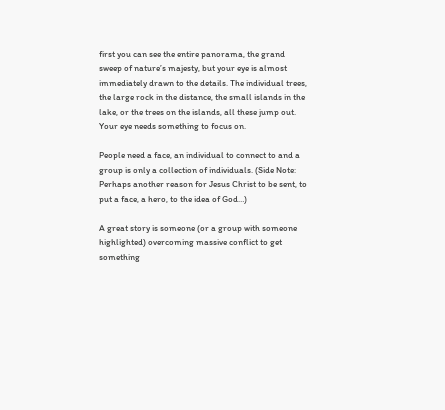first you can see the entire panorama, the grand sweep of nature’s majesty, but your eye is almost immediately drawn to the details. The individual trees, the large rock in the distance, the small islands in the lake, or the trees on the islands, all these jump out. Your eye needs something to focus on.

People need a face, an individual to connect to and a group is only a collection of individuals. (Side Note: Perhaps another reason for Jesus Christ to be sent, to put a face, a hero, to the idea of God…)

A great story is someone (or a group with someone highlighted) overcoming massive conflict to get something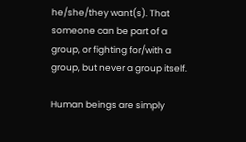he/she/they want(s). That someone can be part of a group, or fighting for/with a group, but never a group itself.

Human beings are simply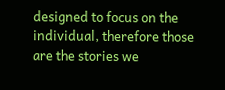designed to focus on the individual, therefore those are the stories we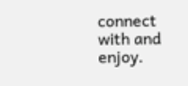connect with and enjoy.